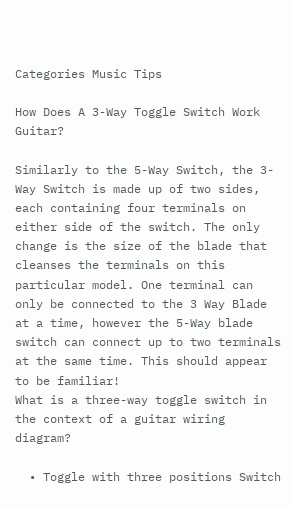Categories Music Tips

How Does A 3-Way Toggle Switch Work Guitar?

Similarly to the 5-Way Switch, the 3-Way Switch is made up of two sides, each containing four terminals on either side of the switch. The only change is the size of the blade that cleanses the terminals on this particular model. One terminal can only be connected to the 3 Way Blade at a time, however the 5-Way blade switch can connect up to two terminals at the same time. This should appear to be familiar!
What is a three-way toggle switch in the context of a guitar wiring diagram?

  • Toggle with three positions Switch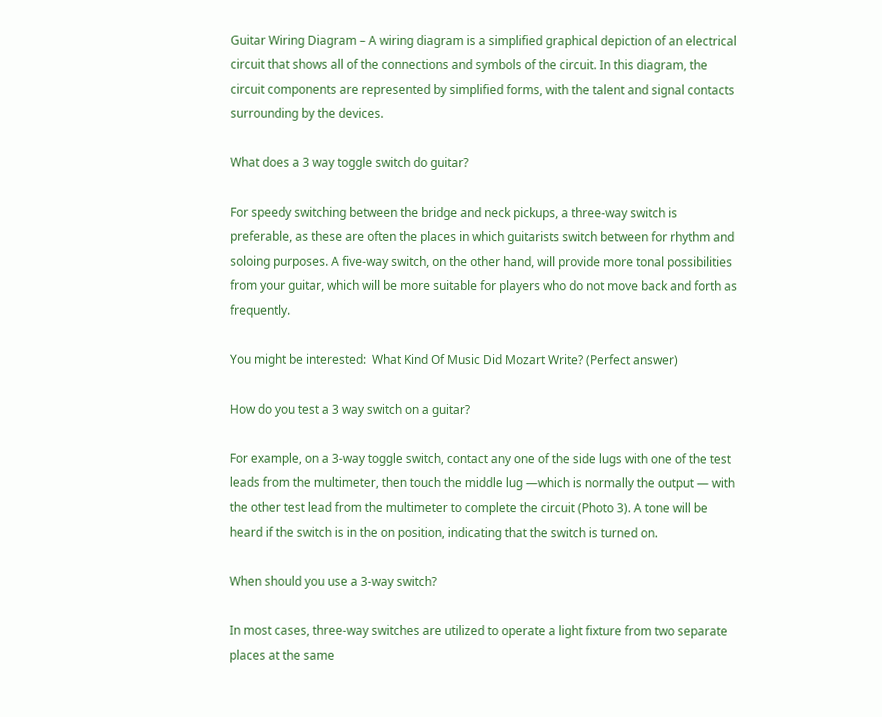Guitar Wiring Diagram – A wiring diagram is a simplified graphical depiction of an electrical circuit that shows all of the connections and symbols of the circuit. In this diagram, the circuit components are represented by simplified forms, with the talent and signal contacts surrounding by the devices.

What does a 3 way toggle switch do guitar?

For speedy switching between the bridge and neck pickups, a three-way switch is preferable, as these are often the places in which guitarists switch between for rhythm and soloing purposes. A five-way switch, on the other hand, will provide more tonal possibilities from your guitar, which will be more suitable for players who do not move back and forth as frequently.

You might be interested:  What Kind Of Music Did Mozart Write? (Perfect answer)

How do you test a 3 way switch on a guitar?

For example, on a 3-way toggle switch, contact any one of the side lugs with one of the test leads from the multimeter, then touch the middle lug —which is normally the output — with the other test lead from the multimeter to complete the circuit (Photo 3). A tone will be heard if the switch is in the on position, indicating that the switch is turned on.

When should you use a 3-way switch?

In most cases, three-way switches are utilized to operate a light fixture from two separate places at the same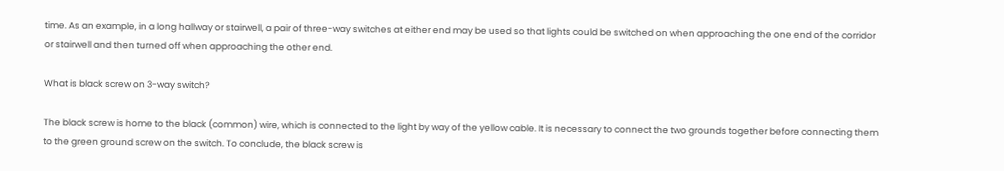time. As an example, in a long hallway or stairwell, a pair of three-way switches at either end may be used so that lights could be switched on when approaching the one end of the corridor or stairwell and then turned off when approaching the other end.

What is black screw on 3-way switch?

The black screw is home to the black (common) wire, which is connected to the light by way of the yellow cable. It is necessary to connect the two grounds together before connecting them to the green ground screw on the switch. To conclude, the black screw is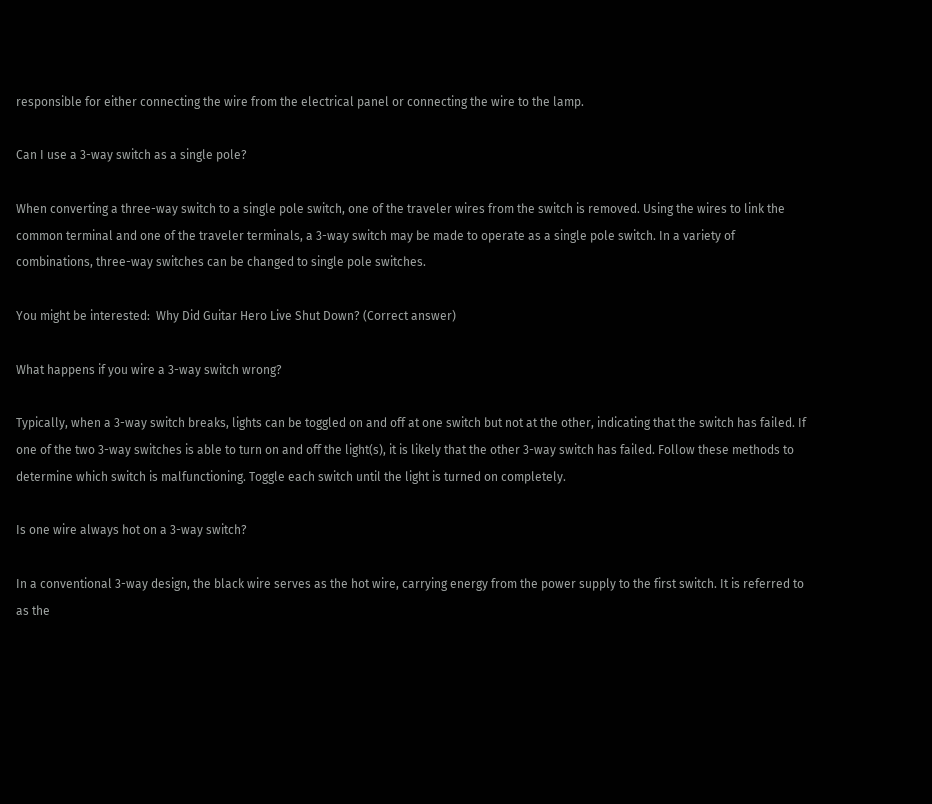responsible for either connecting the wire from the electrical panel or connecting the wire to the lamp.

Can I use a 3-way switch as a single pole?

When converting a three-way switch to a single pole switch, one of the traveler wires from the switch is removed. Using the wires to link the common terminal and one of the traveler terminals, a 3-way switch may be made to operate as a single pole switch. In a variety of combinations, three-way switches can be changed to single pole switches.

You might be interested:  Why Did Guitar Hero Live Shut Down? (Correct answer)

What happens if you wire a 3-way switch wrong?

Typically, when a 3-way switch breaks, lights can be toggled on and off at one switch but not at the other, indicating that the switch has failed. If one of the two 3-way switches is able to turn on and off the light(s), it is likely that the other 3-way switch has failed. Follow these methods to determine which switch is malfunctioning. Toggle each switch until the light is turned on completely.

Is one wire always hot on a 3-way switch?

In a conventional 3-way design, the black wire serves as the hot wire, carrying energy from the power supply to the first switch. It is referred to as the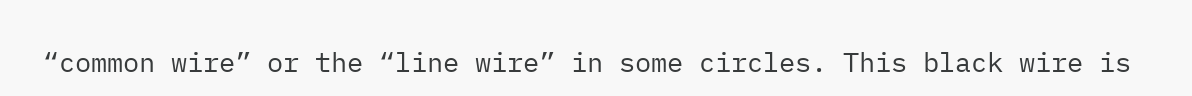“common wire” or the “line wire” in some circles. This black wire is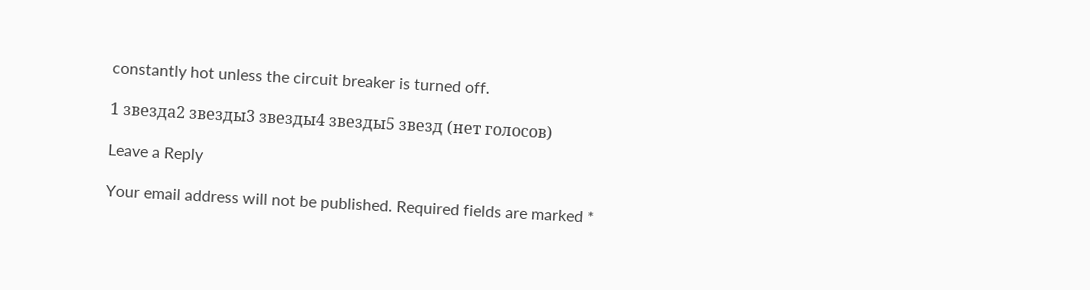constantly hot unless the circuit breaker is turned off.

1 звезда2 звезды3 звезды4 звезды5 звезд (нет голосов)

Leave a Reply

Your email address will not be published. Required fields are marked *